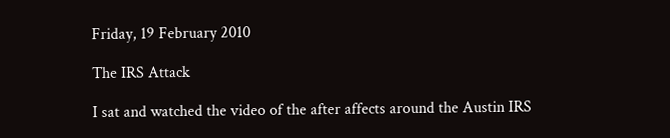Friday, 19 February 2010

The IRS Attack

I sat and watched the video of the after affects around the Austin IRS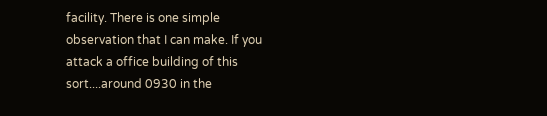facility. There is one simple observation that I can make. If you attack a office building of this sort....around 0930 in the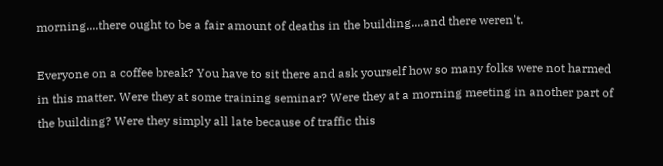morning....there ought to be a fair amount of deaths in the building....and there weren't.

Everyone on a coffee break? You have to sit there and ask yourself how so many folks were not harmed in this matter. Were they at some training seminar? Were they at a morning meeting in another part of the building? Were they simply all late because of traffic this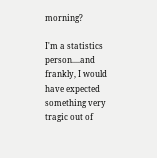morning?

I'm a statistics person....and frankly, I would have expected something very tragic out of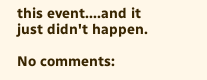this event....and it just didn't happen.

No comments: